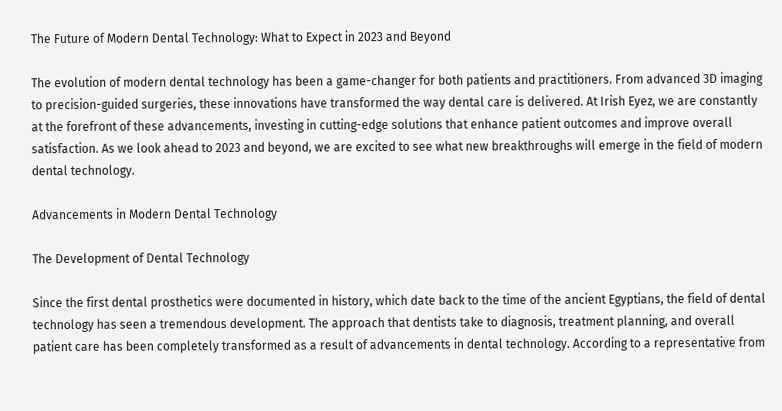The Future of Modern Dental Technology: What to Expect in 2023 and Beyond

The evolution of modern dental technology has been a game-changer for both patients and practitioners. From advanced 3D imaging to precision-guided surgeries, these innovations have transformed the way dental care is delivered. At Irish Eyez, we are constantly at the forefront of these advancements, investing in cutting-edge solutions that enhance patient outcomes and improve overall satisfaction. As we look ahead to 2023 and beyond, we are excited to see what new breakthroughs will emerge in the field of modern dental technology.

Advancements in Modern Dental Technology

The Development of Dental Technology

Since the first dental prosthetics were documented in history, which date back to the time of the ancient Egyptians, the field of dental technology has seen a tremendous development. The approach that dentists take to diagnosis, treatment planning, and overall patient care has been completely transformed as a result of advancements in dental technology. According to a representative from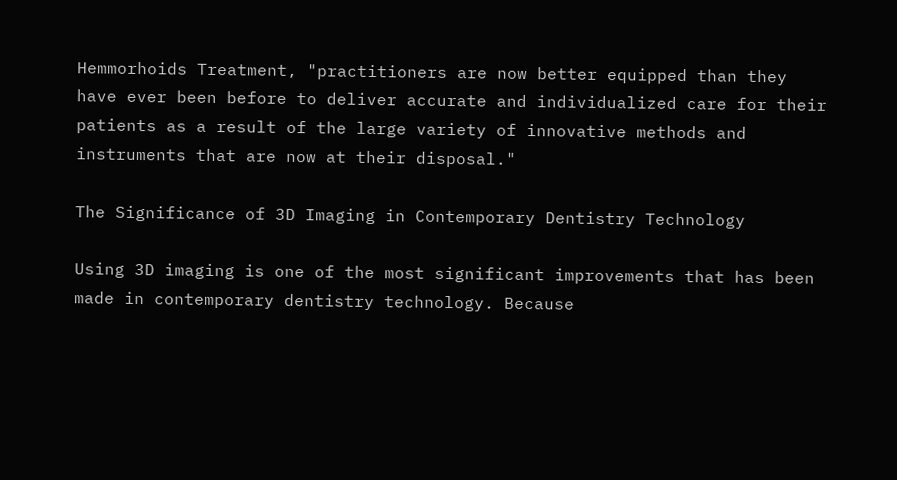Hemmorhoids Treatment, "practitioners are now better equipped than they have ever been before to deliver accurate and individualized care for their patients as a result of the large variety of innovative methods and instruments that are now at their disposal."

The Significance of 3D Imaging in Contemporary Dentistry Technology

Using 3D imaging is one of the most significant improvements that has been made in contemporary dentistry technology. Because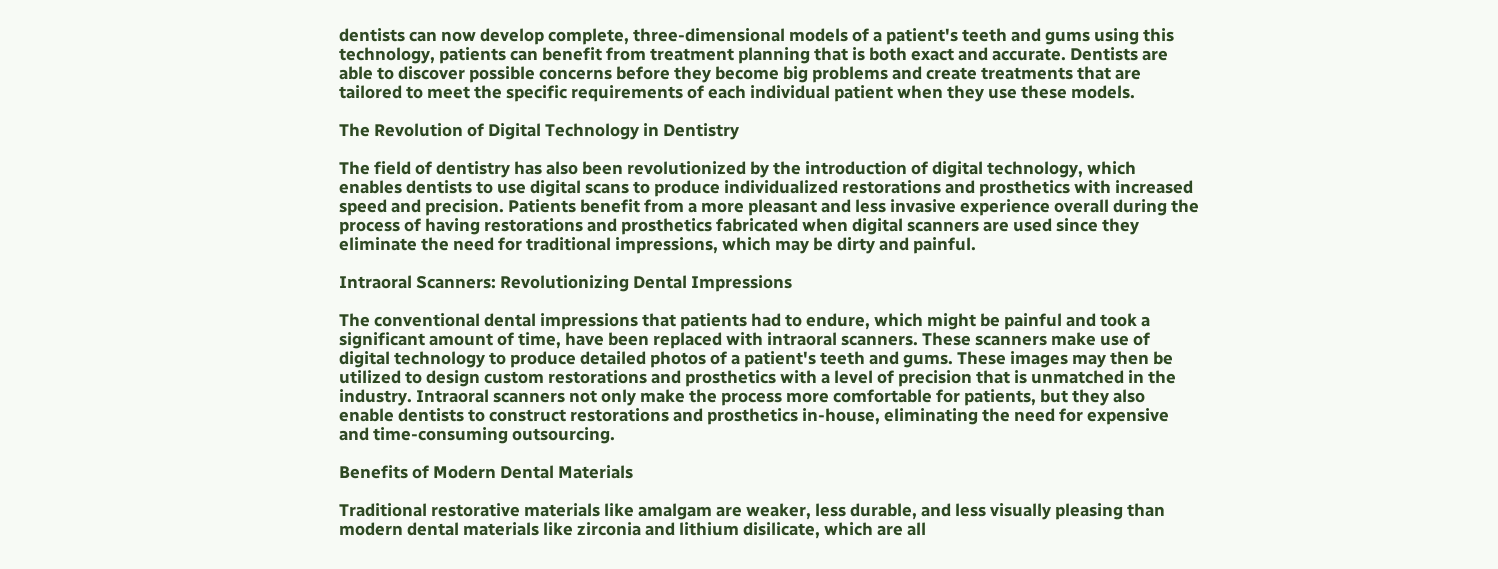dentists can now develop complete, three-dimensional models of a patient's teeth and gums using this technology, patients can benefit from treatment planning that is both exact and accurate. Dentists are able to discover possible concerns before they become big problems and create treatments that are tailored to meet the specific requirements of each individual patient when they use these models.

The Revolution of Digital Technology in Dentistry

The field of dentistry has also been revolutionized by the introduction of digital technology, which enables dentists to use digital scans to produce individualized restorations and prosthetics with increased speed and precision. Patients benefit from a more pleasant and less invasive experience overall during the process of having restorations and prosthetics fabricated when digital scanners are used since they eliminate the need for traditional impressions, which may be dirty and painful.

Intraoral Scanners: Revolutionizing Dental Impressions

The conventional dental impressions that patients had to endure, which might be painful and took a significant amount of time, have been replaced with intraoral scanners. These scanners make use of digital technology to produce detailed photos of a patient's teeth and gums. These images may then be utilized to design custom restorations and prosthetics with a level of precision that is unmatched in the industry. Intraoral scanners not only make the process more comfortable for patients, but they also enable dentists to construct restorations and prosthetics in-house, eliminating the need for expensive and time-consuming outsourcing.

Benefits of Modern Dental Materials

Traditional restorative materials like amalgam are weaker, less durable, and less visually pleasing than modern dental materials like zirconia and lithium disilicate, which are all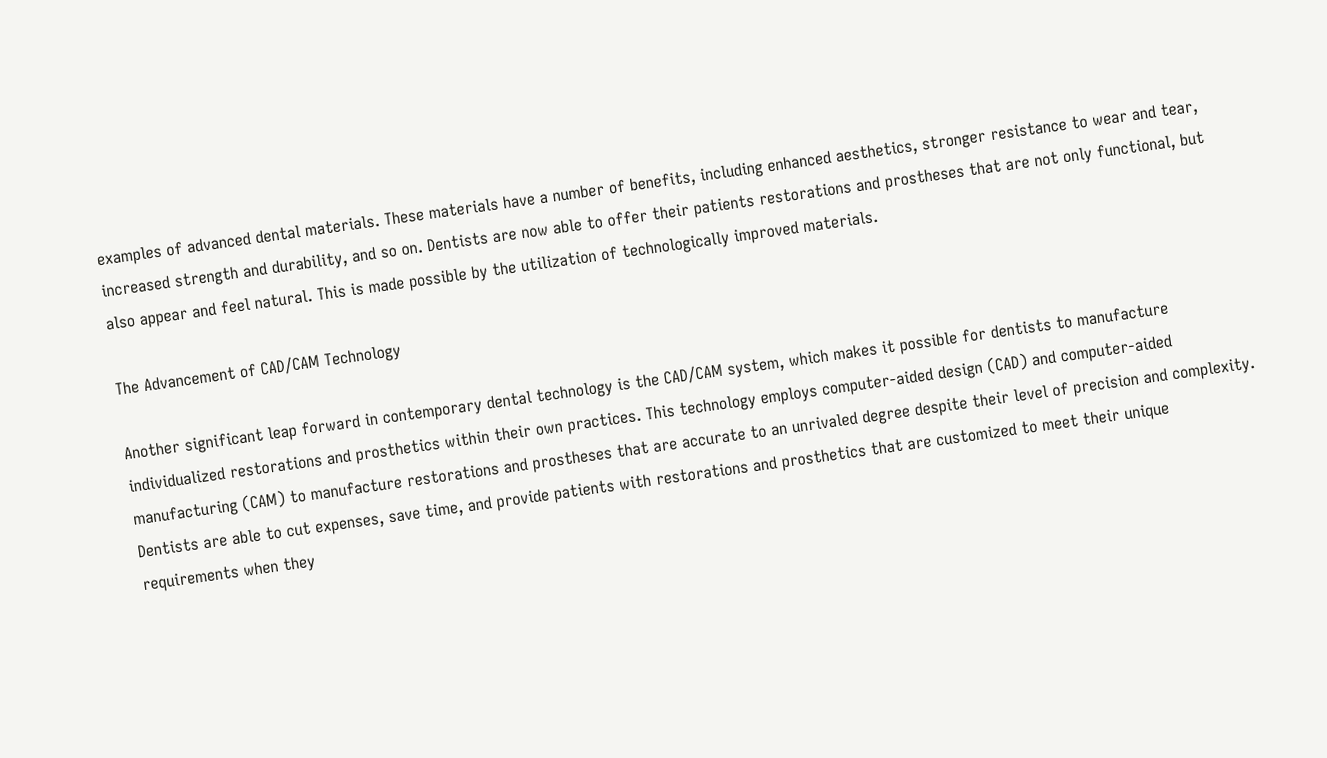examples of advanced dental materials. These materials have a number of benefits, including enhanced aesthetics, stronger resistance to wear and tear, increased strength and durability, and so on. Dentists are now able to offer their patients restorations and prostheses that are not only functional, but also appear and feel natural. This is made possible by the utilization of technologically improved materials.

The Advancement of CAD/CAM Technology

Another significant leap forward in contemporary dental technology is the CAD/CAM system, which makes it possible for dentists to manufacture individualized restorations and prosthetics within their own practices. This technology employs computer-aided design (CAD) and computer-aided manufacturing (CAM) to manufacture restorations and prostheses that are accurate to an unrivaled degree despite their level of precision and complexity. Dentists are able to cut expenses, save time, and provide patients with restorations and prosthetics that are customized to meet their unique requirements when they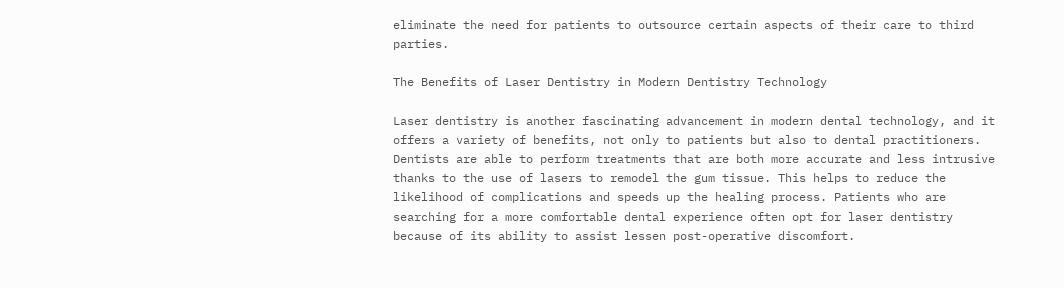eliminate the need for patients to outsource certain aspects of their care to third parties.

The Benefits of Laser Dentistry in Modern Dentistry Technology

Laser dentistry is another fascinating advancement in modern dental technology, and it offers a variety of benefits, not only to patients but also to dental practitioners. Dentists are able to perform treatments that are both more accurate and less intrusive thanks to the use of lasers to remodel the gum tissue. This helps to reduce the likelihood of complications and speeds up the healing process. Patients who are searching for a more comfortable dental experience often opt for laser dentistry because of its ability to assist lessen post-operative discomfort.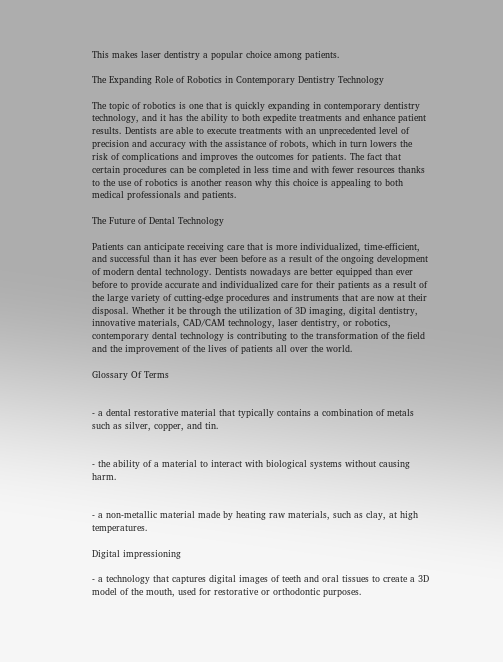This makes laser dentistry a popular choice among patients.

The Expanding Role of Robotics in Contemporary Dentistry Technology

The topic of robotics is one that is quickly expanding in contemporary dentistry technology, and it has the ability to both expedite treatments and enhance patient results. Dentists are able to execute treatments with an unprecedented level of precision and accuracy with the assistance of robots, which in turn lowers the risk of complications and improves the outcomes for patients. The fact that certain procedures can be completed in less time and with fewer resources thanks to the use of robotics is another reason why this choice is appealing to both medical professionals and patients.

The Future of Dental Technology

Patients can anticipate receiving care that is more individualized, time-efficient, and successful than it has ever been before as a result of the ongoing development of modern dental technology. Dentists nowadays are better equipped than ever before to provide accurate and individualized care for their patients as a result of the large variety of cutting-edge procedures and instruments that are now at their disposal. Whether it be through the utilization of 3D imaging, digital dentistry, innovative materials, CAD/CAM technology, laser dentistry, or robotics, contemporary dental technology is contributing to the transformation of the field and the improvement of the lives of patients all over the world.

Glossary Of Terms


- a dental restorative material that typically contains a combination of metals such as silver, copper, and tin.


- the ability of a material to interact with biological systems without causing harm.


- a non-metallic material made by heating raw materials, such as clay, at high temperatures.

Digital impressioning

- a technology that captures digital images of teeth and oral tissues to create a 3D model of the mouth, used for restorative or orthodontic purposes.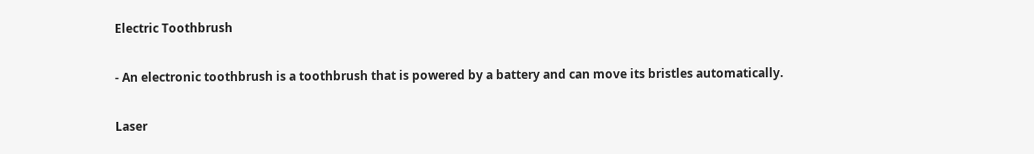Electric Toothbrush

- An electronic toothbrush is a toothbrush that is powered by a battery and can move its bristles automatically.

Laser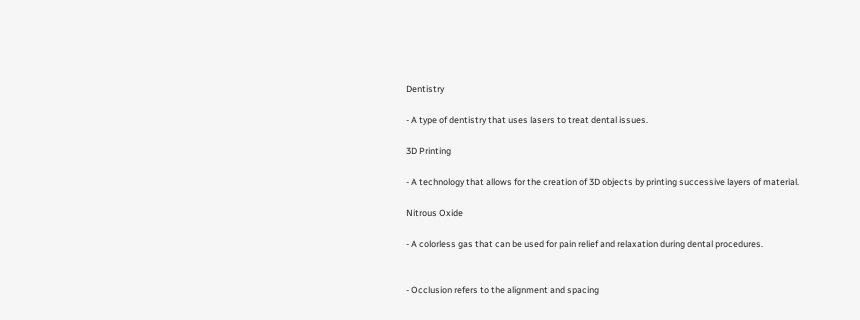Dentistry

- A type of dentistry that uses lasers to treat dental issues.

3D Printing

- A technology that allows for the creation of 3D objects by printing successive layers of material.

Nitrous Oxide

- A colorless gas that can be used for pain relief and relaxation during dental procedures.


- Occlusion refers to the alignment and spacing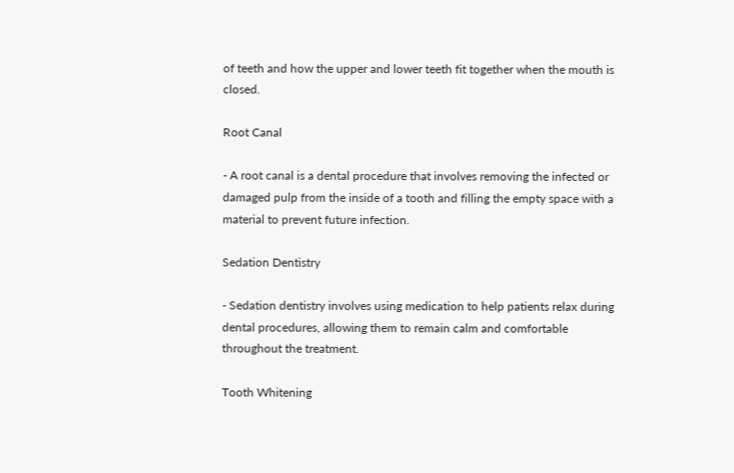of teeth and how the upper and lower teeth fit together when the mouth is closed.

Root Canal

- A root canal is a dental procedure that involves removing the infected or damaged pulp from the inside of a tooth and filling the empty space with a material to prevent future infection.

Sedation Dentistry

- Sedation dentistry involves using medication to help patients relax during dental procedures, allowing them to remain calm and comfortable throughout the treatment.

Tooth Whitening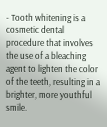- Tooth whitening is a cosmetic dental procedure that involves the use of a bleaching agent to lighten the color of the teeth, resulting in a brighter, more youthful smile.